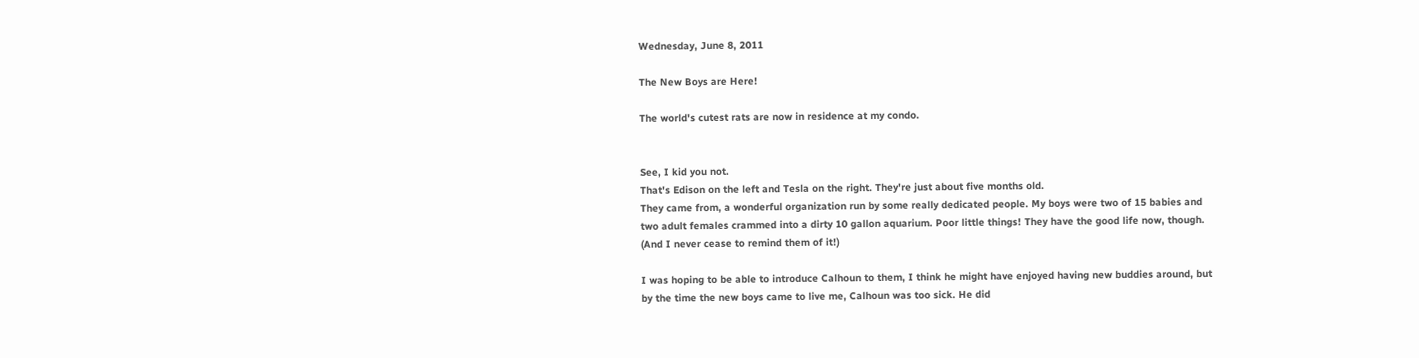Wednesday, June 8, 2011

The New Boys are Here!

The world's cutest rats are now in residence at my condo.


See, I kid you not.
That's Edison on the left and Tesla on the right. They're just about five months old.
They came from, a wonderful organization run by some really dedicated people. My boys were two of 15 babies and two adult females crammed into a dirty 10 gallon aquarium. Poor little things! They have the good life now, though. (And I never cease to remind them of it!)

I was hoping to be able to introduce Calhoun to them, I think he might have enjoyed having new buddies around, but by the time the new boys came to live me, Calhoun was too sick. He did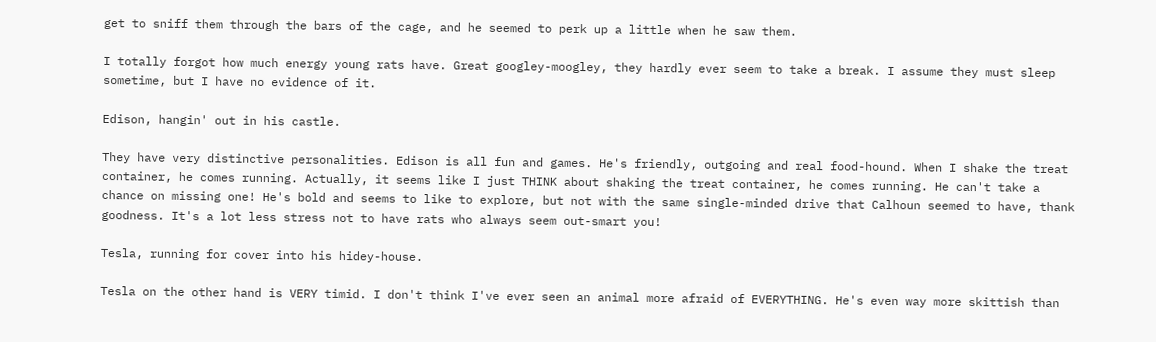get to sniff them through the bars of the cage, and he seemed to perk up a little when he saw them.

I totally forgot how much energy young rats have. Great googley-moogley, they hardly ever seem to take a break. I assume they must sleep sometime, but I have no evidence of it.

Edison, hangin' out in his castle.

They have very distinctive personalities. Edison is all fun and games. He's friendly, outgoing and real food-hound. When I shake the treat container, he comes running. Actually, it seems like I just THINK about shaking the treat container, he comes running. He can't take a chance on missing one! He's bold and seems to like to explore, but not with the same single-minded drive that Calhoun seemed to have, thank goodness. It's a lot less stress not to have rats who always seem out-smart you!

Tesla, running for cover into his hidey-house.

Tesla on the other hand is VERY timid. I don't think I've ever seen an animal more afraid of EVERYTHING. He's even way more skittish than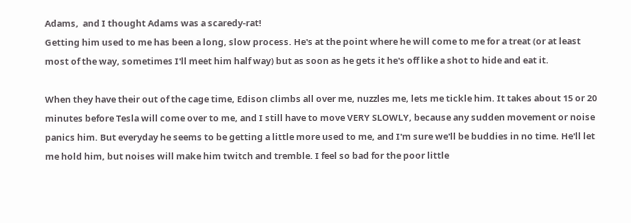Adams,  and I thought Adams was a scaredy-rat!
Getting him used to me has been a long, slow process. He's at the point where he will come to me for a treat (or at least most of the way, sometimes I'll meet him half way) but as soon as he gets it he's off like a shot to hide and eat it.

When they have their out of the cage time, Edison climbs all over me, nuzzles me, lets me tickle him. It takes about 15 or 20 minutes before Tesla will come over to me, and I still have to move VERY SLOWLY, because any sudden movement or noise panics him. But everyday he seems to be getting a little more used to me, and I'm sure we'll be buddies in no time. He'll let me hold him, but noises will make him twitch and tremble. I feel so bad for the poor little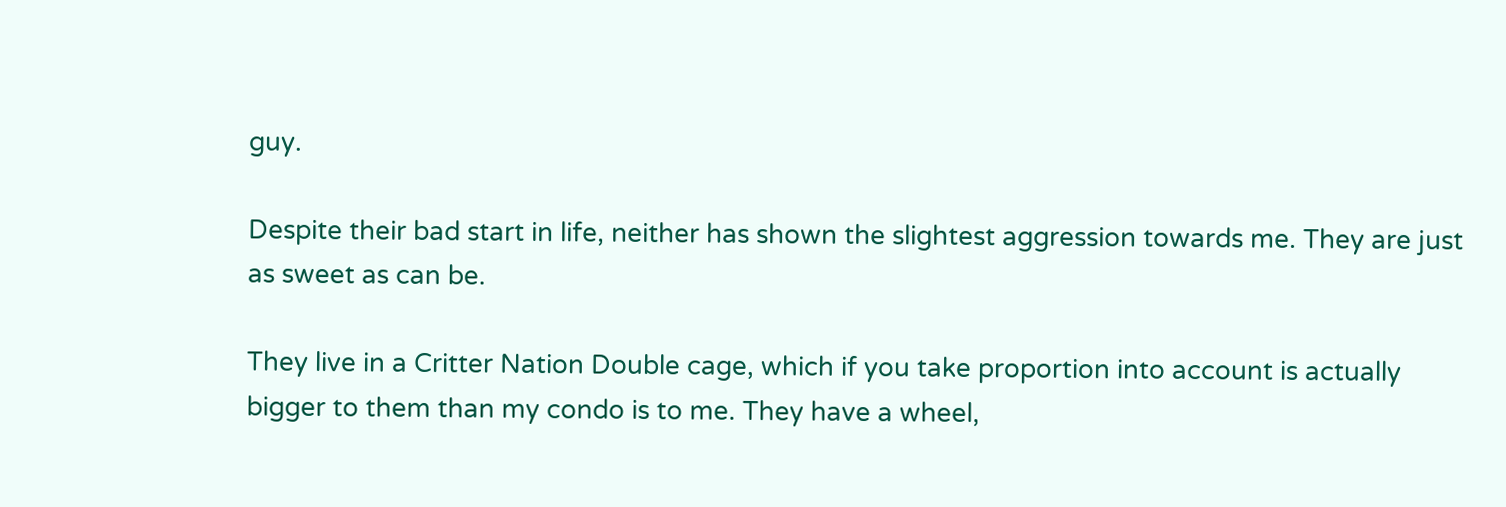guy.

Despite their bad start in life, neither has shown the slightest aggression towards me. They are just as sweet as can be.

They live in a Critter Nation Double cage, which if you take proportion into account is actually bigger to them than my condo is to me. They have a wheel,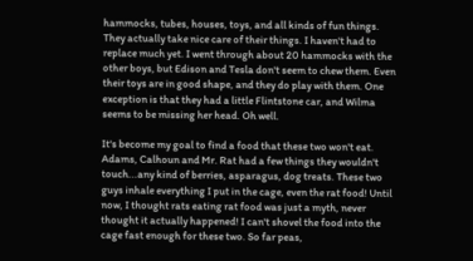hammocks, tubes, houses, toys, and all kinds of fun things. They actually take nice care of their things. I haven't had to replace much yet. I went through about 20 hammocks with the other boys, but Edison and Tesla don't seem to chew them. Even their toys are in good shape, and they do play with them. One exception is that they had a little Flintstone car, and Wilma seems to be missing her head. Oh well.

It's become my goal to find a food that these two won't eat. Adams, Calhoun and Mr. Rat had a few things they wouldn't touch...any kind of berries, asparagus, dog treats. These two guys inhale everything I put in the cage, even the rat food! Until now, I thought rats eating rat food was just a myth, never thought it actually happened! I can't shovel the food into the cage fast enough for these two. So far peas,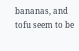bananas, and tofu seem to be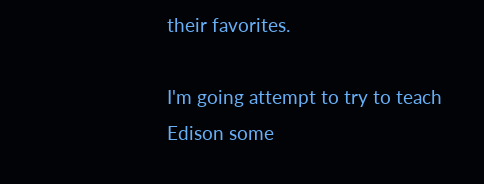their favorites.

I'm going attempt to try to teach Edison some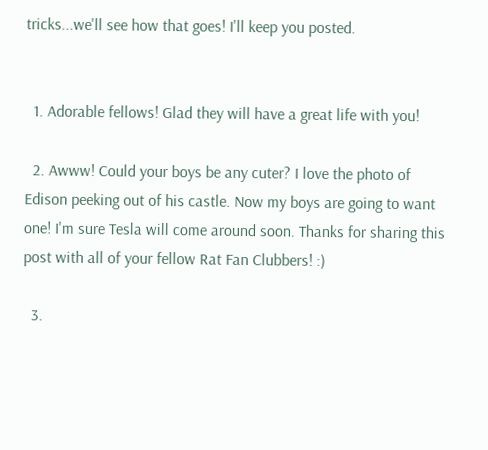tricks...we'll see how that goes! I'll keep you posted.


  1. Adorable fellows! Glad they will have a great life with you!

  2. Awww! Could your boys be any cuter? I love the photo of Edison peeking out of his castle. Now my boys are going to want one! I'm sure Tesla will come around soon. Thanks for sharing this post with all of your fellow Rat Fan Clubbers! :)

  3.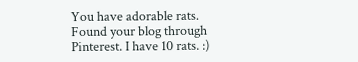You have adorable rats. Found your blog through Pinterest. I have 10 rats. :)